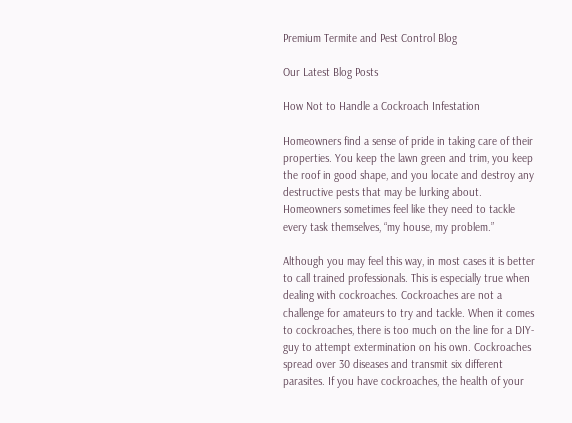Premium Termite and Pest Control Blog

Our Latest Blog Posts

How Not to Handle a Cockroach Infestation

Homeowners find a sense of pride in taking care of their properties. You keep the lawn green and trim, you keep the roof in good shape, and you locate and destroy any destructive pests that may be lurking about. Homeowners sometimes feel like they need to tackle every task themselves, “my house, my problem.”

Although you may feel this way, in most cases it is better to call trained professionals. This is especially true when dealing with cockroaches. Cockroaches are not a challenge for amateurs to try and tackle. When it comes to cockroaches, there is too much on the line for a DIY-guy to attempt extermination on his own. Cockroaches spread over 30 diseases and transmit six different parasites. If you have cockroaches, the health of your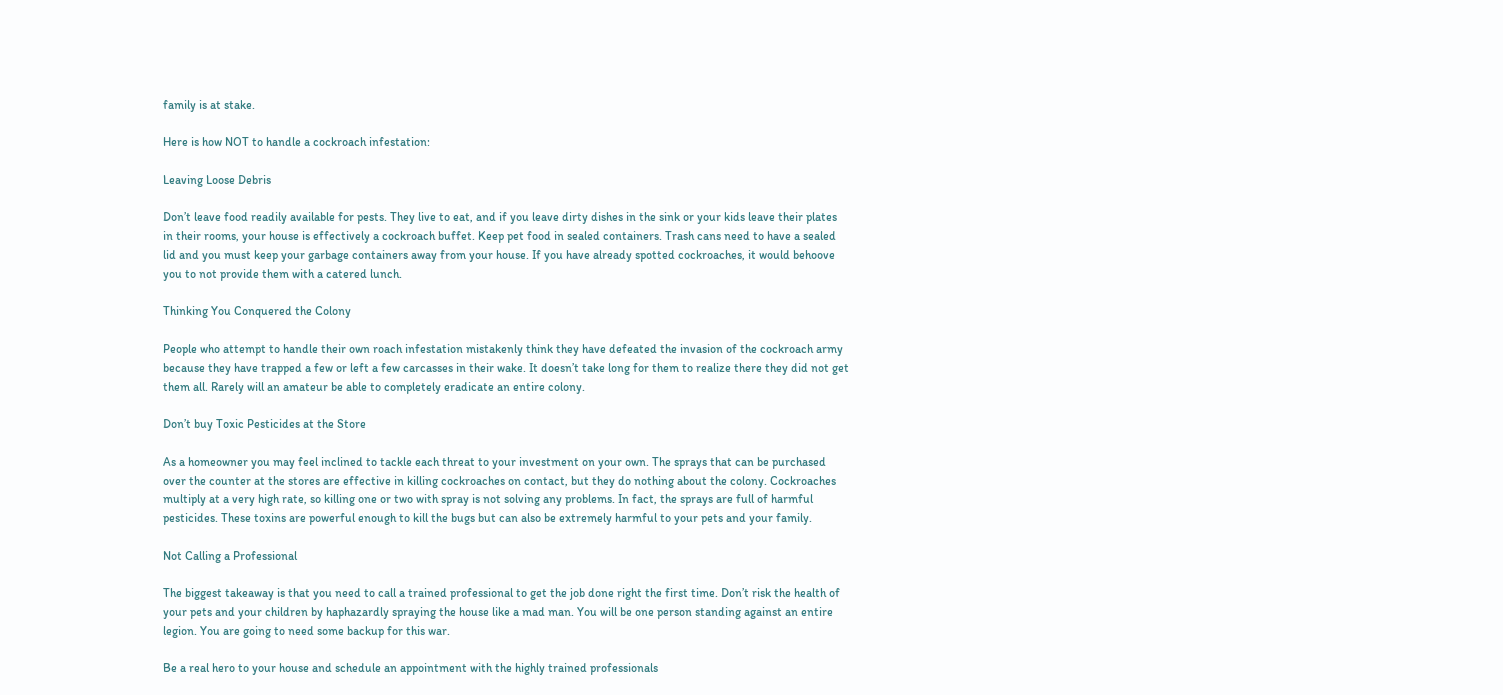family is at stake.

Here is how NOT to handle a cockroach infestation:

Leaving Loose Debris

Don’t leave food readily available for pests. They live to eat, and if you leave dirty dishes in the sink or your kids leave their plates in their rooms, your house is effectively a cockroach buffet. Keep pet food in sealed containers. Trash cans need to have a sealed lid and you must keep your garbage containers away from your house. If you have already spotted cockroaches, it would behoove you to not provide them with a catered lunch.

Thinking You Conquered the Colony

People who attempt to handle their own roach infestation mistakenly think they have defeated the invasion of the cockroach army because they have trapped a few or left a few carcasses in their wake. It doesn’t take long for them to realize there they did not get them all. Rarely will an amateur be able to completely eradicate an entire colony.

Don’t buy Toxic Pesticides at the Store

As a homeowner you may feel inclined to tackle each threat to your investment on your own. The sprays that can be purchased over the counter at the stores are effective in killing cockroaches on contact, but they do nothing about the colony. Cockroaches multiply at a very high rate, so killing one or two with spray is not solving any problems. In fact, the sprays are full of harmful pesticides. These toxins are powerful enough to kill the bugs but can also be extremely harmful to your pets and your family.

Not Calling a Professional

The biggest takeaway is that you need to call a trained professional to get the job done right the first time. Don’t risk the health of your pets and your children by haphazardly spraying the house like a mad man. You will be one person standing against an entire legion. You are going to need some backup for this war.

Be a real hero to your house and schedule an appointment with the highly trained professionals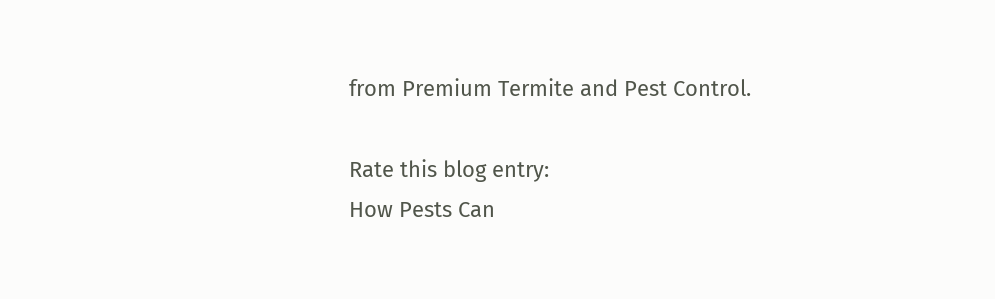from Premium Termite and Pest Control.

Rate this blog entry:
How Pests Can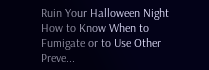Ruin Your Halloween Night
How to Know When to Fumigate or to Use Other Preve...